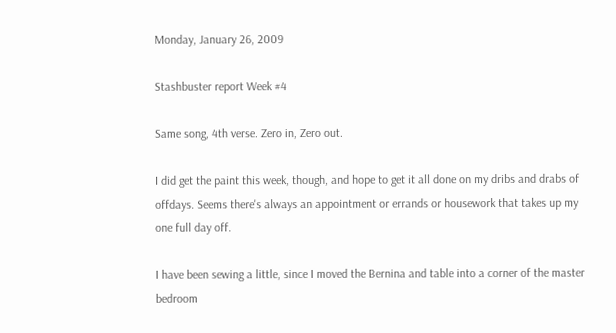Monday, January 26, 2009

Stashbuster report Week #4

Same song, 4th verse. Zero in, Zero out.

I did get the paint this week, though, and hope to get it all done on my dribs and drabs of offdays. Seems there's always an appointment or errands or housework that takes up my one full day off.

I have been sewing a little, since I moved the Bernina and table into a corner of the master bedroom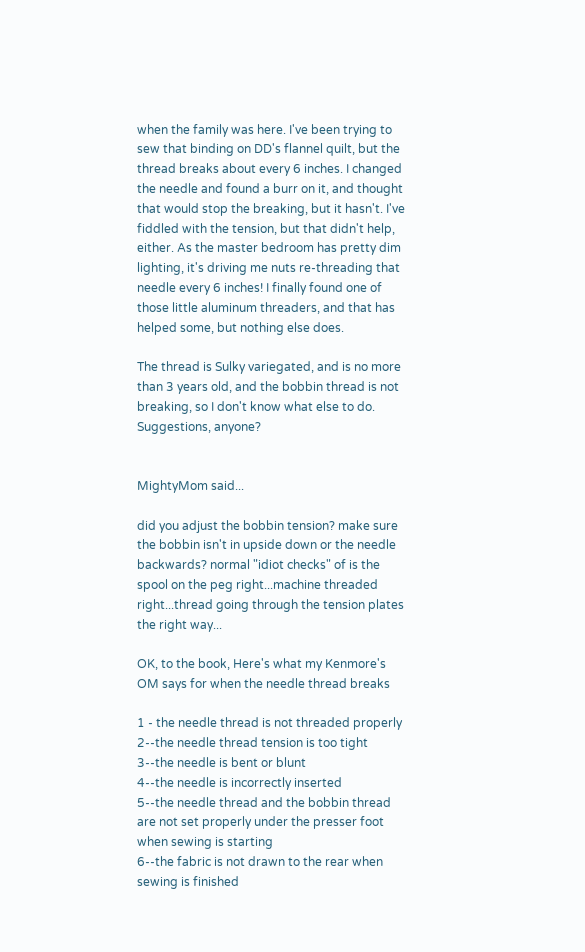when the family was here. I've been trying to sew that binding on DD's flannel quilt, but the thread breaks about every 6 inches. I changed the needle and found a burr on it, and thought that would stop the breaking, but it hasn't. I've fiddled with the tension, but that didn't help, either. As the master bedroom has pretty dim lighting, it's driving me nuts re-threading that needle every 6 inches! I finally found one of those little aluminum threaders, and that has helped some, but nothing else does.

The thread is Sulky variegated, and is no more than 3 years old, and the bobbin thread is not breaking, so I don't know what else to do. Suggestions, anyone?


MightyMom said...

did you adjust the bobbin tension? make sure the bobbin isn't in upside down or the needle backwards? normal "idiot checks" of is the spool on the peg right...machine threaded right...thread going through the tension plates the right way...

OK, to the book, Here's what my Kenmore's OM says for when the needle thread breaks

1 - the needle thread is not threaded properly
2--the needle thread tension is too tight
3--the needle is bent or blunt
4--the needle is incorrectly inserted
5--the needle thread and the bobbin thread are not set properly under the presser foot when sewing is starting
6--the fabric is not drawn to the rear when sewing is finished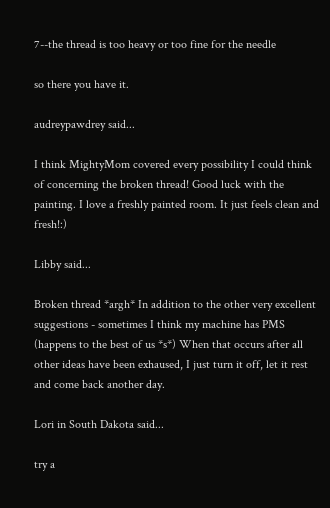7--the thread is too heavy or too fine for the needle

so there you have it.

audreypawdrey said...

I think MightyMom covered every possibility I could think of concerning the broken thread! Good luck with the painting. I love a freshly painted room. It just feels clean and fresh!:)

Libby said...

Broken thread *argh* In addition to the other very excellent suggestions - sometimes I think my machine has PMS (happens to the best of us *s*) When that occurs after all other ideas have been exhaused, I just turn it off, let it rest and come back another day.

Lori in South Dakota said...

try a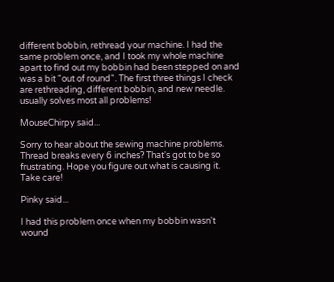different bobbin, rethread your machine. I had the same problem once, and I took my whole machine apart to find out my bobbin had been stepped on and was a bit "out of round". The first three things I check are rethreading, different bobbin, and new needle. usually solves most all problems!

MouseChirpy said...

Sorry to hear about the sewing machine problems. Thread breaks every 6 inches? That's got to be so frustrating. Hope you figure out what is causing it.
Take care!

Pinky said...

I had this problem once when my bobbin wasn't wound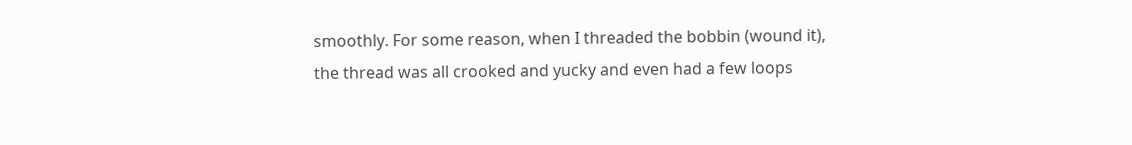smoothly. For some reason, when I threaded the bobbin (wound it), the thread was all crooked and yucky and even had a few loops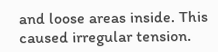and loose areas inside. This caused irregular tension.